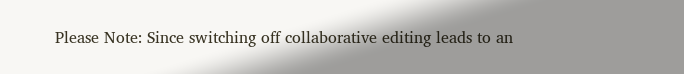Please Note: Since switching off collaborative editing leads to an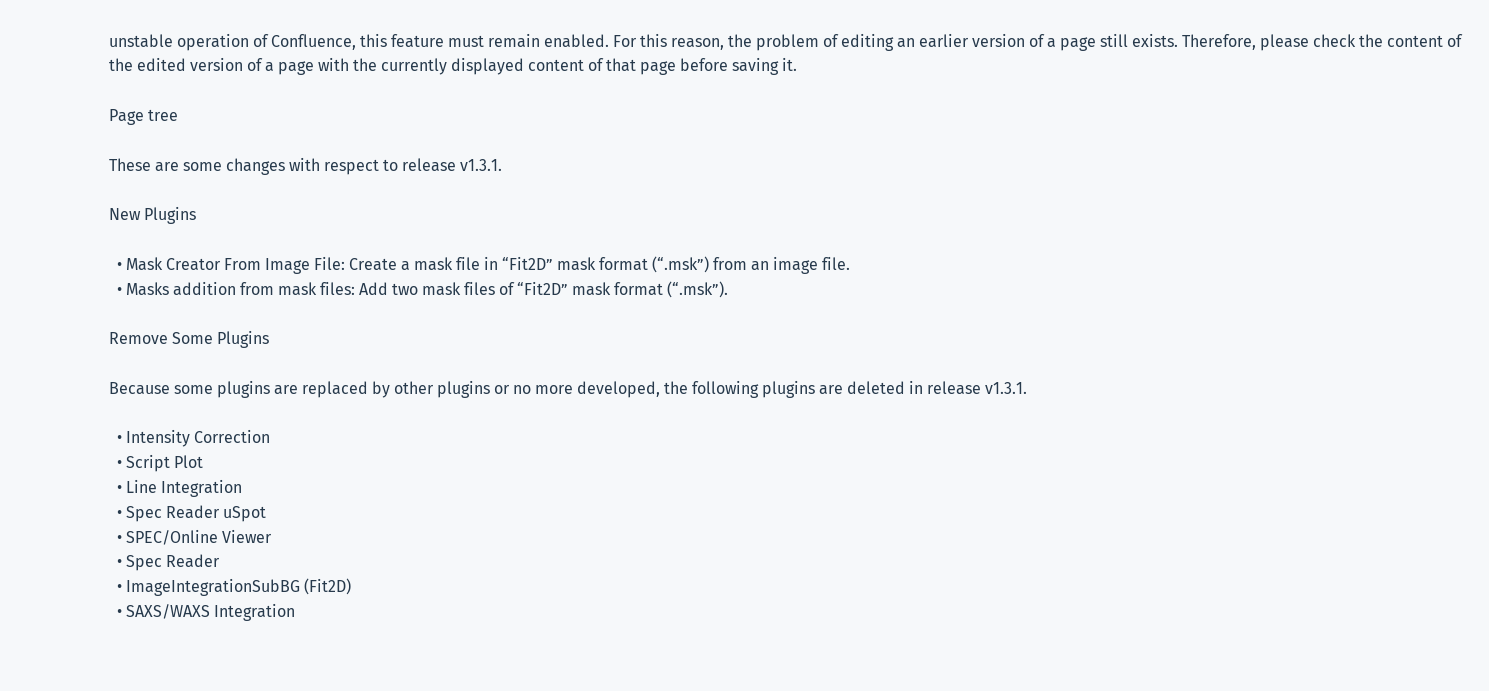unstable operation of Confluence, this feature must remain enabled. For this reason, the problem of editing an earlier version of a page still exists. Therefore, please check the content of the edited version of a page with the currently displayed content of that page before saving it.

Page tree

These are some changes with respect to release v1.3.1.

New Plugins

  • Mask Creator From Image File: Create a mask file in “Fit2D” mask format (“.msk”) from an image file.
  • Masks addition from mask files: Add two mask files of “Fit2D” mask format (“.msk”).

Remove Some Plugins

Because some plugins are replaced by other plugins or no more developed, the following plugins are deleted in release v1.3.1.

  • Intensity Correction
  • Script Plot
  • Line Integration
  • Spec Reader uSpot
  • SPEC/Online Viewer
  • Spec Reader
  • ImageIntegrationSubBG (Fit2D)
  • SAXS/WAXS Integration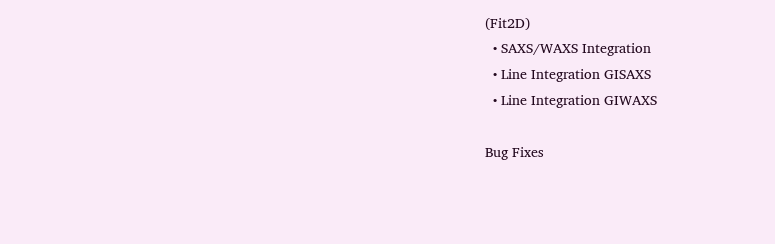(Fit2D)
  • SAXS/WAXS Integration
  • Line Integration GISAXS
  • Line Integration GIWAXS

Bug Fixes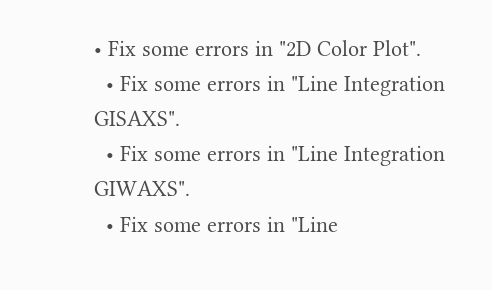• Fix some errors in "2D Color Plot".
  • Fix some errors in "Line Integration GISAXS".
  • Fix some errors in "Line Integration GIWAXS".
  • Fix some errors in "Line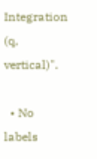Integration (q, vertical)".

  • No labels